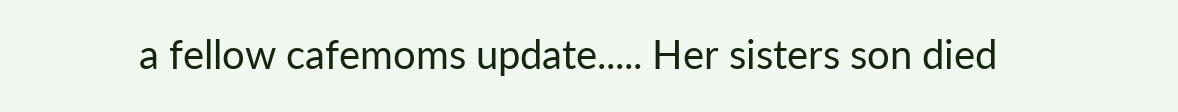a fellow cafemoms update..... Her sisters son died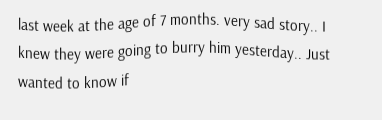last week at the age of 7 months. very sad story.. I knew they were going to burry him yesterday.. Just wanted to know if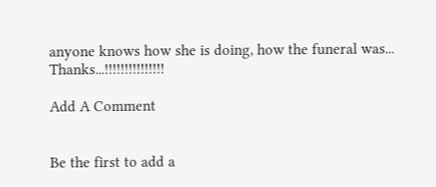anyone knows how she is doing, how the funeral was... Thanks...!!!!!!!!!!!!!!!

Add A Comment


Be the first to add a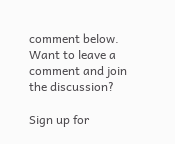comment below.
Want to leave a comment and join the discussion?

Sign up for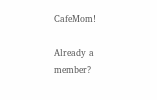CafeMom!

Already a member?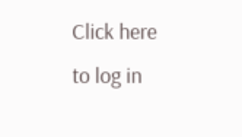Click here to log in